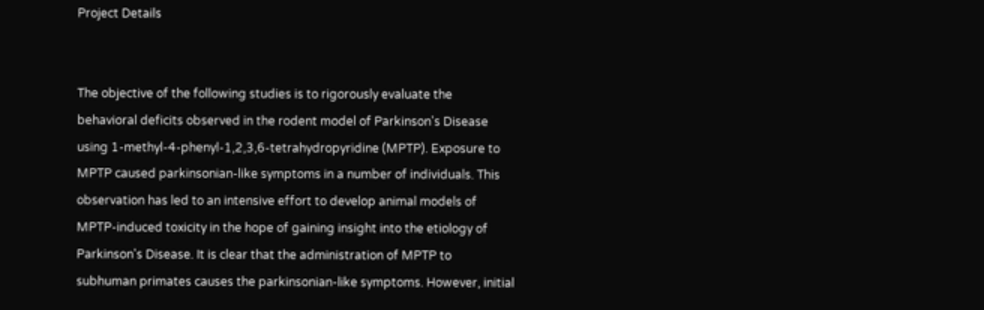Project Details


The objective of the following studies is to rigorously evaluate the
behavioral deficits observed in the rodent model of Parkinson's Disease
using 1-methyl-4-phenyl-1,2,3,6-tetrahydropyridine (MPTP). Exposure to
MPTP caused parkinsonian-like symptoms in a number of individuals. This
observation has led to an intensive effort to develop animal models of
MPTP-induced toxicity in the hope of gaining insight into the etiology of
Parkinson's Disease. It is clear that the administration of MPTP to
subhuman primates causes the parkinsonian-like symptoms. However, initial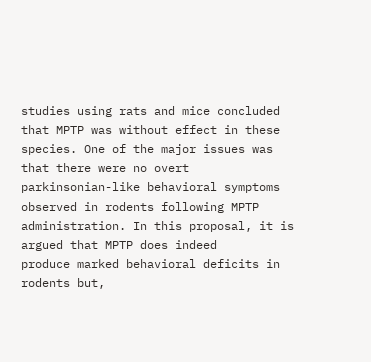studies using rats and mice concluded that MPTP was without effect in these
species. One of the major issues was that there were no overt
parkinsonian-like behavioral symptoms observed in rodents following MPTP
administration. In this proposal, it is argued that MPTP does indeed
produce marked behavioral deficits in rodents but,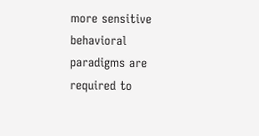more sensitive
behavioral paradigms are required to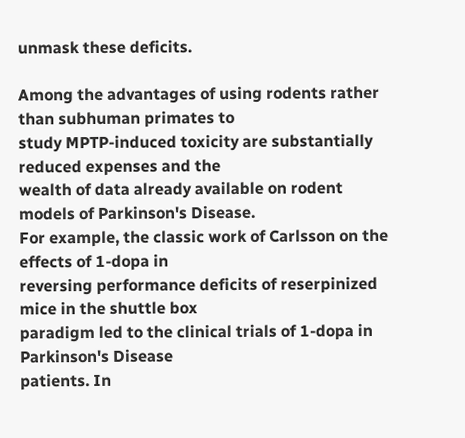unmask these deficits.

Among the advantages of using rodents rather than subhuman primates to
study MPTP-induced toxicity are substantially reduced expenses and the
wealth of data already available on rodent models of Parkinson's Disease.
For example, the classic work of Carlsson on the effects of 1-dopa in
reversing performance deficits of reserpinized mice in the shuttle box
paradigm led to the clinical trials of 1-dopa in Parkinson's Disease
patients. In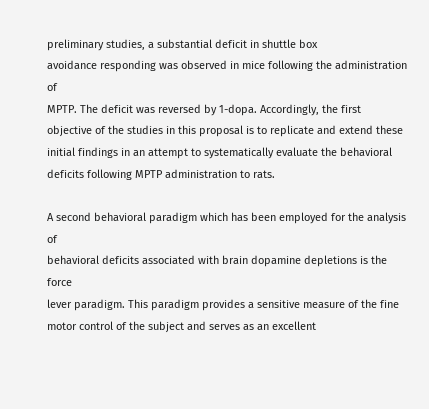preliminary studies, a substantial deficit in shuttle box
avoidance responding was observed in mice following the administration of
MPTP. The deficit was reversed by 1-dopa. Accordingly, the first
objective of the studies in this proposal is to replicate and extend these
initial findings in an attempt to systematically evaluate the behavioral
deficits following MPTP administration to rats.

A second behavioral paradigm which has been employed for the analysis of
behavioral deficits associated with brain dopamine depletions is the force
lever paradigm. This paradigm provides a sensitive measure of the fine
motor control of the subject and serves as an excellent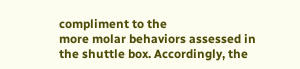compliment to the
more molar behaviors assessed in the shuttle box. Accordingly, the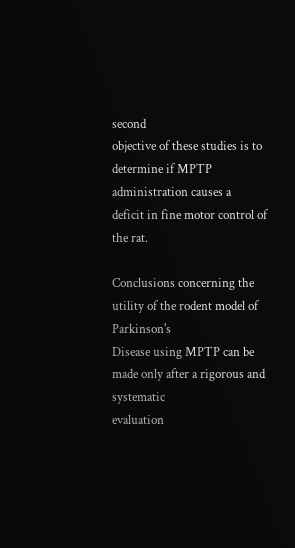second
objective of these studies is to determine if MPTP administration causes a
deficit in fine motor control of the rat.

Conclusions concerning the utility of the rodent model of Parkinson's
Disease using MPTP can be made only after a rigorous and systematic
evaluation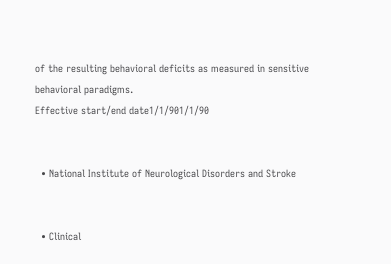of the resulting behavioral deficits as measured in sensitive
behavioral paradigms.
Effective start/end date1/1/901/1/90


  • National Institute of Neurological Disorders and Stroke


  • Clinical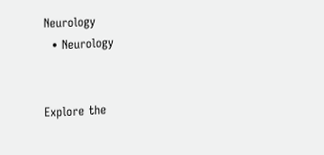Neurology
  • Neurology


Explore the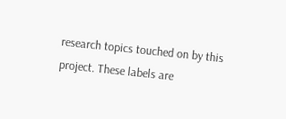research topics touched on by this project. These labels are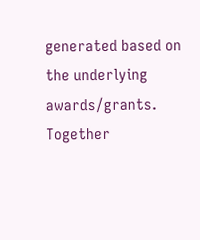generated based on the underlying awards/grants. Together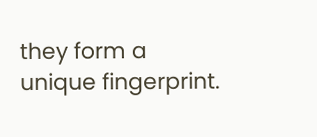they form a unique fingerprint.